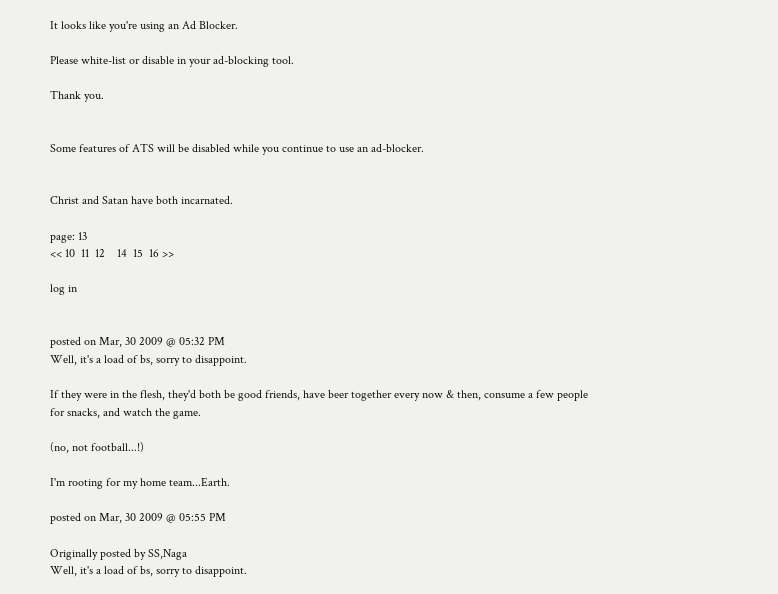It looks like you're using an Ad Blocker.

Please white-list or disable in your ad-blocking tool.

Thank you.


Some features of ATS will be disabled while you continue to use an ad-blocker.


Christ and Satan have both incarnated.

page: 13
<< 10  11  12    14  15  16 >>

log in


posted on Mar, 30 2009 @ 05:32 PM
Well, it's a load of bs, sorry to disappoint.

If they were in the flesh, they'd both be good friends, have beer together every now & then, consume a few people for snacks, and watch the game.

(no, not football...!)

I'm rooting for my home team...Earth.

posted on Mar, 30 2009 @ 05:55 PM

Originally posted by SS,Naga
Well, it's a load of bs, sorry to disappoint.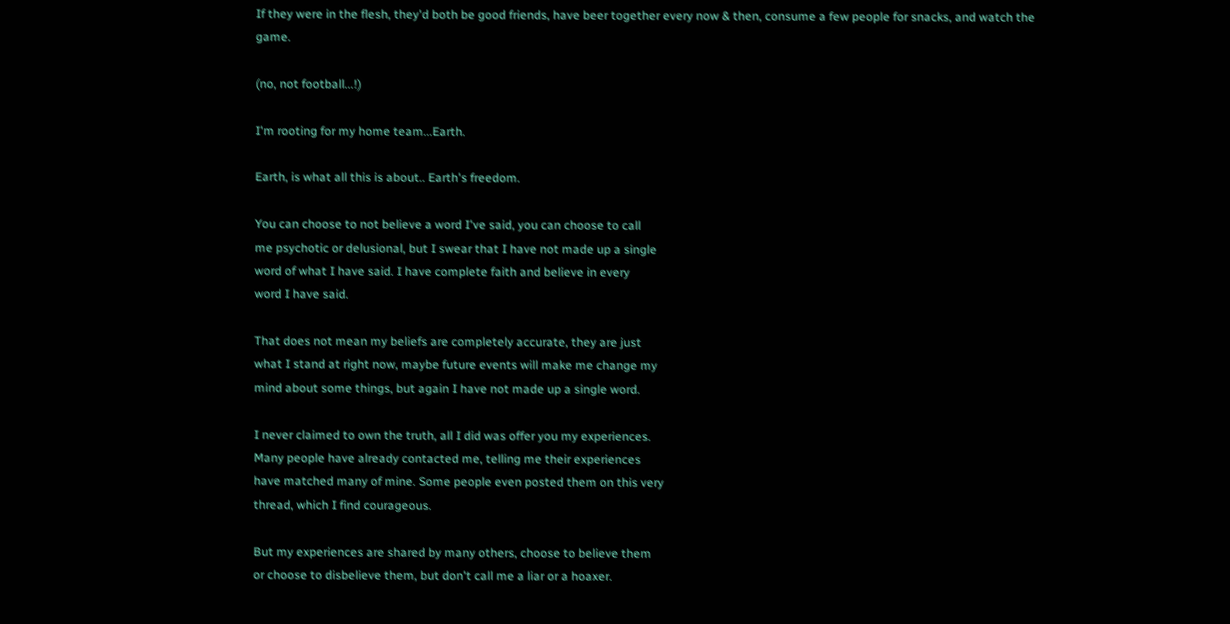If they were in the flesh, they'd both be good friends, have beer together every now & then, consume a few people for snacks, and watch the game.

(no, not football...!)

I'm rooting for my home team...Earth.

Earth, is what all this is about.. Earth's freedom.

You can choose to not believe a word I've said, you can choose to call
me psychotic or delusional, but I swear that I have not made up a single
word of what I have said. I have complete faith and believe in every
word I have said.

That does not mean my beliefs are completely accurate, they are just
what I stand at right now, maybe future events will make me change my
mind about some things, but again I have not made up a single word.

I never claimed to own the truth, all I did was offer you my experiences.
Many people have already contacted me, telling me their experiences
have matched many of mine. Some people even posted them on this very
thread, which I find courageous.

But my experiences are shared by many others, choose to believe them
or choose to disbelieve them, but don't call me a liar or a hoaxer.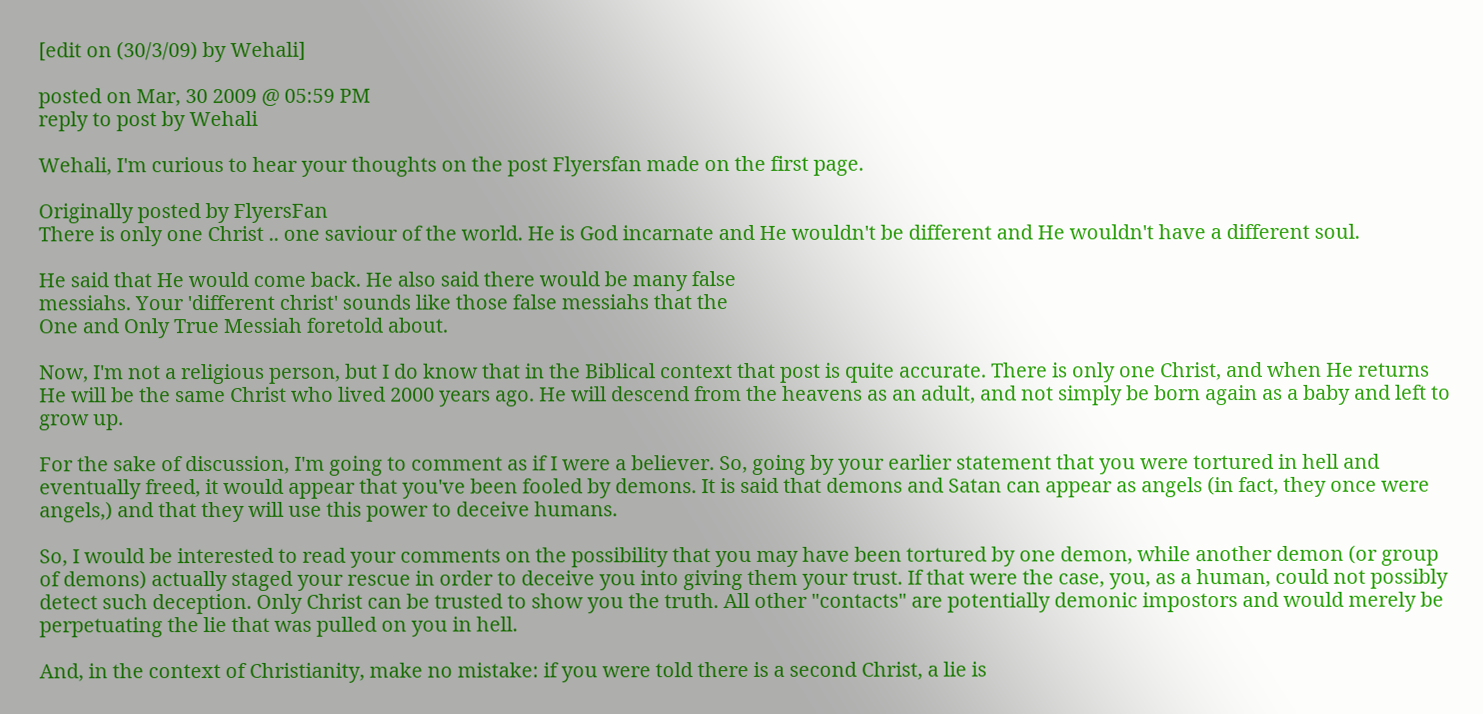[edit on (30/3/09) by Wehali]

posted on Mar, 30 2009 @ 05:59 PM
reply to post by Wehali

Wehali, I'm curious to hear your thoughts on the post Flyersfan made on the first page.

Originally posted by FlyersFan
There is only one Christ .. one saviour of the world. He is God incarnate and He wouldn't be different and He wouldn't have a different soul.

He said that He would come back. He also said there would be many false
messiahs. Your 'different christ' sounds like those false messiahs that the
One and Only True Messiah foretold about.

Now, I'm not a religious person, but I do know that in the Biblical context that post is quite accurate. There is only one Christ, and when He returns He will be the same Christ who lived 2000 years ago. He will descend from the heavens as an adult, and not simply be born again as a baby and left to grow up.

For the sake of discussion, I'm going to comment as if I were a believer. So, going by your earlier statement that you were tortured in hell and eventually freed, it would appear that you've been fooled by demons. It is said that demons and Satan can appear as angels (in fact, they once were angels,) and that they will use this power to deceive humans.

So, I would be interested to read your comments on the possibility that you may have been tortured by one demon, while another demon (or group of demons) actually staged your rescue in order to deceive you into giving them your trust. If that were the case, you, as a human, could not possibly detect such deception. Only Christ can be trusted to show you the truth. All other "contacts" are potentially demonic impostors and would merely be perpetuating the lie that was pulled on you in hell.

And, in the context of Christianity, make no mistake: if you were told there is a second Christ, a lie is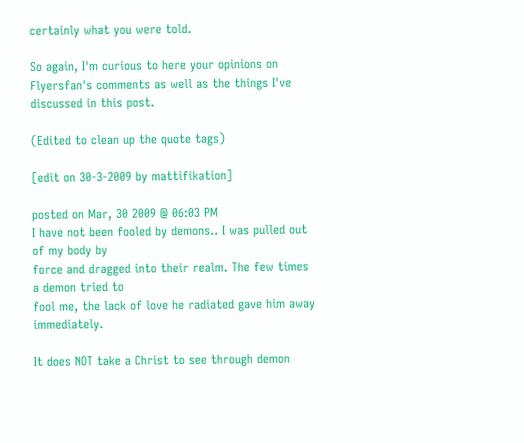certainly what you were told.

So again, I'm curious to here your opinions on Flyersfan's comments as well as the things I've discussed in this post.

(Edited to clean up the quote tags)

[edit on 30-3-2009 by mattifikation]

posted on Mar, 30 2009 @ 06:03 PM
I have not been fooled by demons.. I was pulled out of my body by
force and dragged into their realm. The few times a demon tried to
fool me, the lack of love he radiated gave him away immediately.

It does NOT take a Christ to see through demon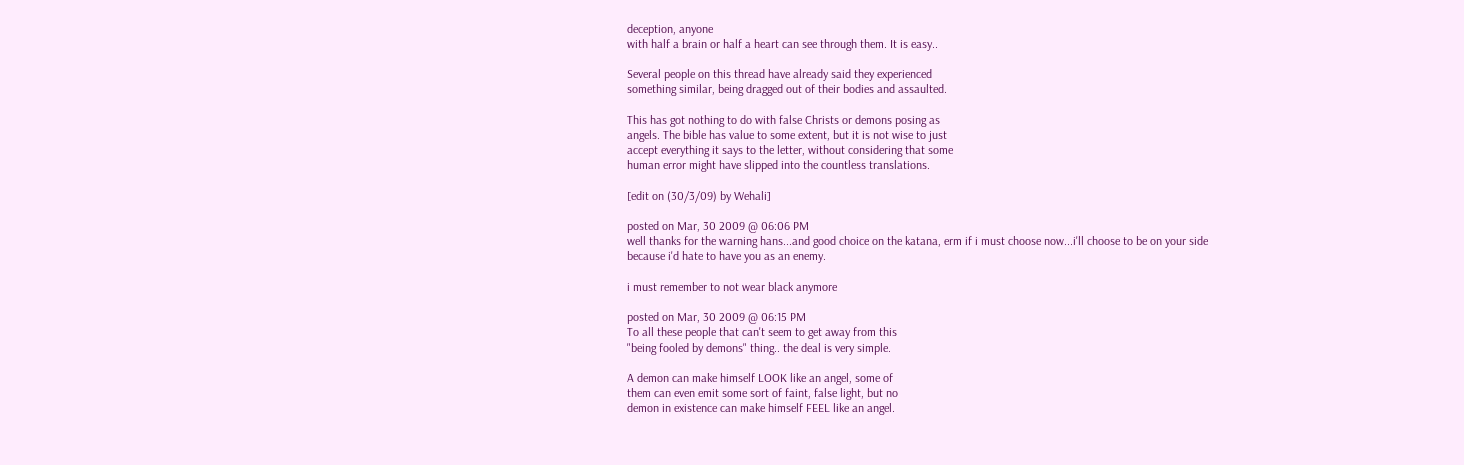deception, anyone
with half a brain or half a heart can see through them. It is easy..

Several people on this thread have already said they experienced
something similar, being dragged out of their bodies and assaulted.

This has got nothing to do with false Christs or demons posing as
angels. The bible has value to some extent, but it is not wise to just
accept everything it says to the letter, without considering that some
human error might have slipped into the countless translations.

[edit on (30/3/09) by Wehali]

posted on Mar, 30 2009 @ 06:06 PM
well thanks for the warning hans...and good choice on the katana, erm if i must choose now...i'll choose to be on your side
because i'd hate to have you as an enemy.

i must remember to not wear black anymore

posted on Mar, 30 2009 @ 06:15 PM
To all these people that can't seem to get away from this
"being fooled by demons" thing.. the deal is very simple.

A demon can make himself LOOK like an angel, some of
them can even emit some sort of faint, false light, but no
demon in existence can make himself FEEL like an angel.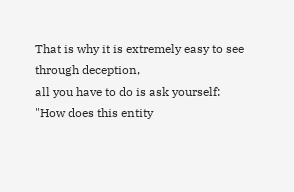That is why it is extremely easy to see through deception,
all you have to do is ask yourself: "How does this entity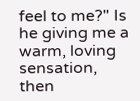feel to me?" Is he giving me a warm, loving sensation, then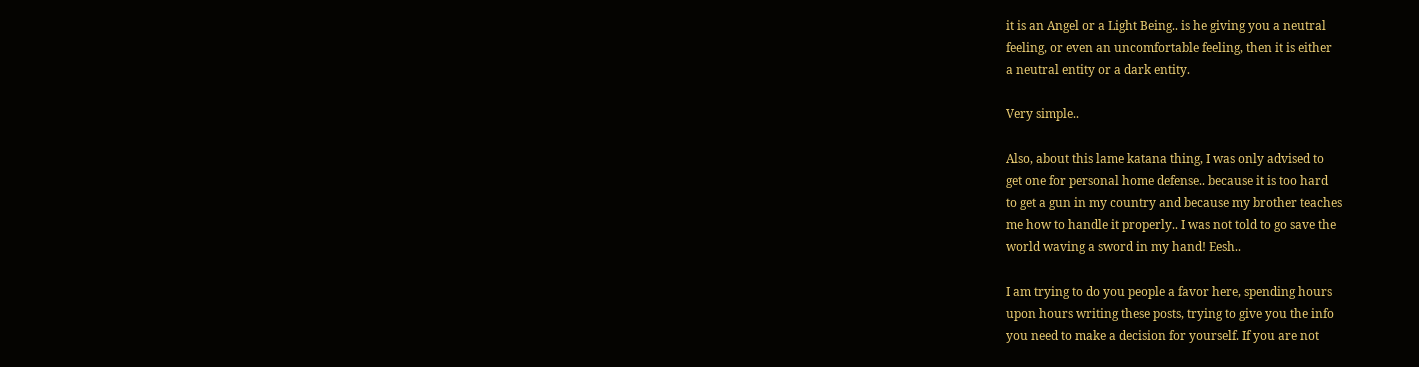it is an Angel or a Light Being.. is he giving you a neutral
feeling, or even an uncomfortable feeling, then it is either
a neutral entity or a dark entity.

Very simple..

Also, about this lame katana thing, I was only advised to
get one for personal home defense.. because it is too hard
to get a gun in my country and because my brother teaches
me how to handle it properly.. I was not told to go save the
world waving a sword in my hand! Eesh..

I am trying to do you people a favor here, spending hours
upon hours writing these posts, trying to give you the info
you need to make a decision for yourself. If you are not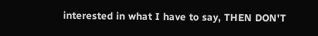interested in what I have to say, THEN DON'T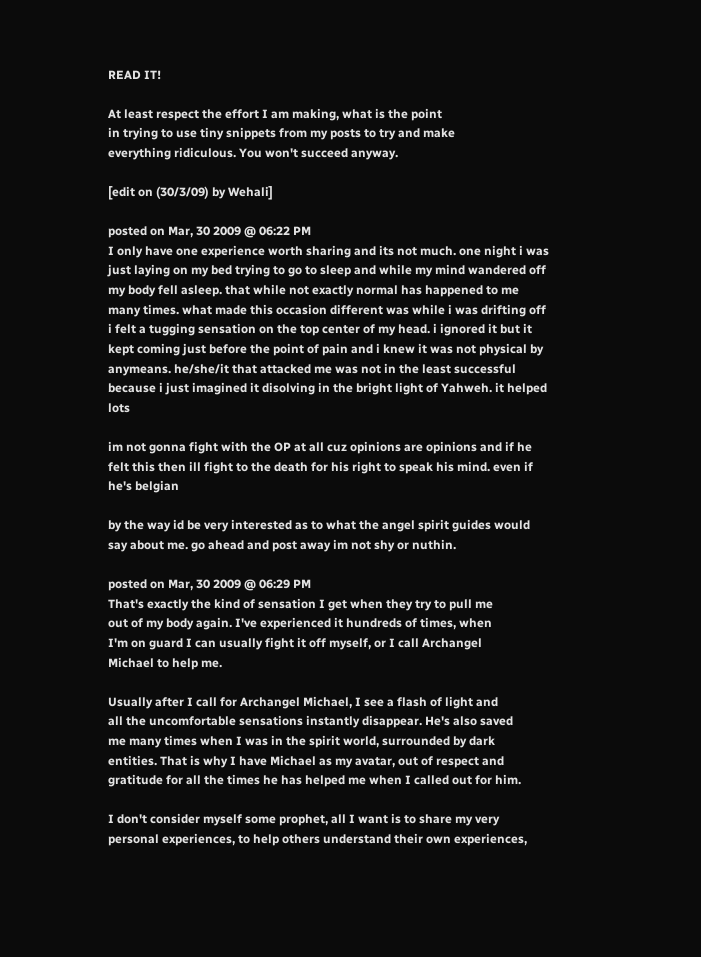READ IT!

At least respect the effort I am making, what is the point
in trying to use tiny snippets from my posts to try and make
everything ridiculous. You won't succeed anyway.

[edit on (30/3/09) by Wehali]

posted on Mar, 30 2009 @ 06:22 PM
I only have one experience worth sharing and its not much. one night i was just laying on my bed trying to go to sleep and while my mind wandered off my body fell asleep. that while not exactly normal has happened to me many times. what made this occasion different was while i was drifting off i felt a tugging sensation on the top center of my head. i ignored it but it kept coming just before the point of pain and i knew it was not physical by anymeans. he/she/it that attacked me was not in the least successful because i just imagined it disolving in the bright light of Yahweh. it helped lots

im not gonna fight with the OP at all cuz opinions are opinions and if he felt this then ill fight to the death for his right to speak his mind. even if he's belgian

by the way id be very interested as to what the angel spirit guides would say about me. go ahead and post away im not shy or nuthin.

posted on Mar, 30 2009 @ 06:29 PM
That's exactly the kind of sensation I get when they try to pull me
out of my body again. I've experienced it hundreds of times, when
I'm on guard I can usually fight it off myself, or I call Archangel
Michael to help me.

Usually after I call for Archangel Michael, I see a flash of light and
all the uncomfortable sensations instantly disappear. He's also saved
me many times when I was in the spirit world, surrounded by dark
entities. That is why I have Michael as my avatar, out of respect and
gratitude for all the times he has helped me when I called out for him.

I don't consider myself some prophet, all I want is to share my very
personal experiences, to help others understand their own experiences,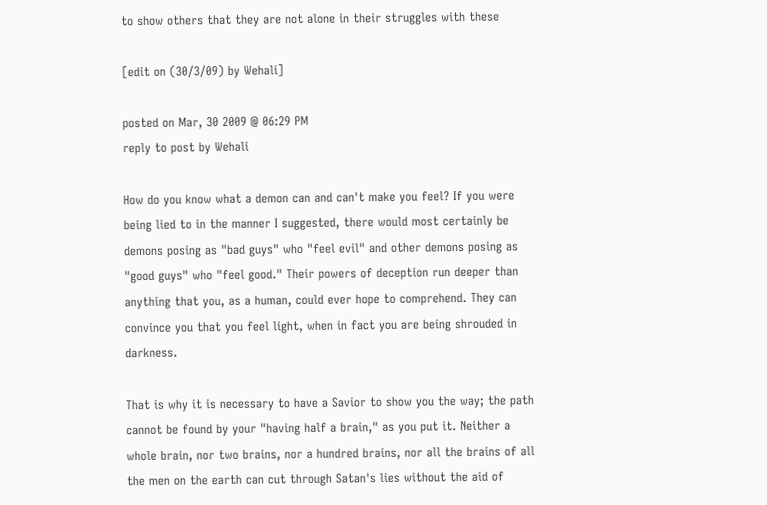to show others that they are not alone in their struggles with these

[edit on (30/3/09) by Wehali]

posted on Mar, 30 2009 @ 06:29 PM
reply to post by Wehali

How do you know what a demon can and can't make you feel? If you were being lied to in the manner I suggested, there would most certainly be demons posing as "bad guys" who "feel evil" and other demons posing as "good guys" who "feel good." Their powers of deception run deeper than anything that you, as a human, could ever hope to comprehend. They can convince you that you feel light, when in fact you are being shrouded in darkness.

That is why it is necessary to have a Savior to show you the way; the path cannot be found by your "having half a brain," as you put it. Neither a whole brain, nor two brains, nor a hundred brains, nor all the brains of all the men on the earth can cut through Satan's lies without the aid of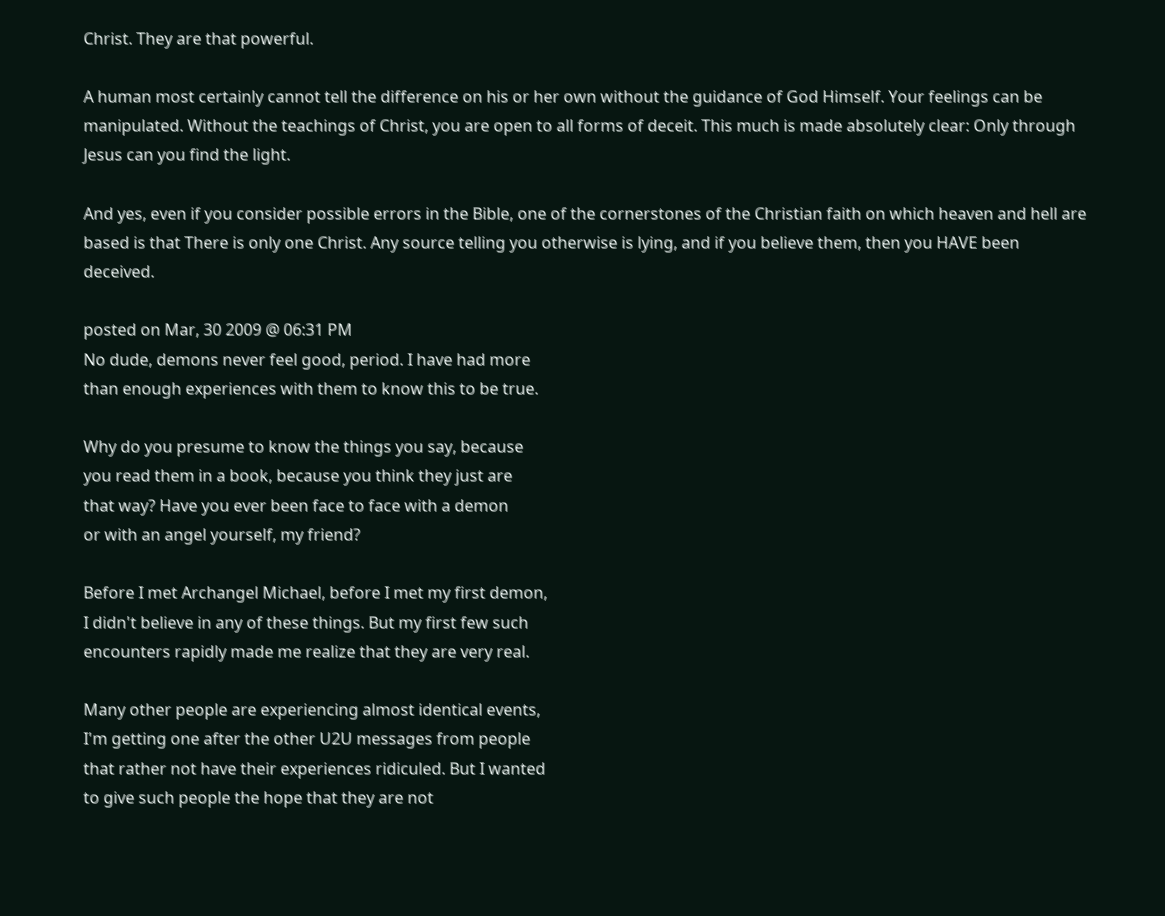Christ. They are that powerful.

A human most certainly cannot tell the difference on his or her own without the guidance of God Himself. Your feelings can be manipulated. Without the teachings of Christ, you are open to all forms of deceit. This much is made absolutely clear: Only through Jesus can you find the light.

And yes, even if you consider possible errors in the Bible, one of the cornerstones of the Christian faith on which heaven and hell are based is that There is only one Christ. Any source telling you otherwise is lying, and if you believe them, then you HAVE been deceived.

posted on Mar, 30 2009 @ 06:31 PM
No dude, demons never feel good, period. I have had more
than enough experiences with them to know this to be true.

Why do you presume to know the things you say, because
you read them in a book, because you think they just are
that way? Have you ever been face to face with a demon
or with an angel yourself, my friend?

Before I met Archangel Michael, before I met my first demon,
I didn't believe in any of these things. But my first few such
encounters rapidly made me realize that they are very real.

Many other people are experiencing almost identical events,
I'm getting one after the other U2U messages from people
that rather not have their experiences ridiculed. But I wanted
to give such people the hope that they are not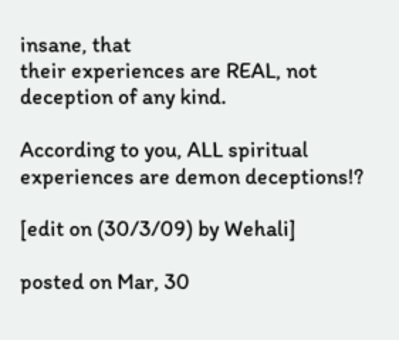insane, that
their experiences are REAL, not deception of any kind.

According to you, ALL spiritual experiences are demon deceptions!?

[edit on (30/3/09) by Wehali]

posted on Mar, 30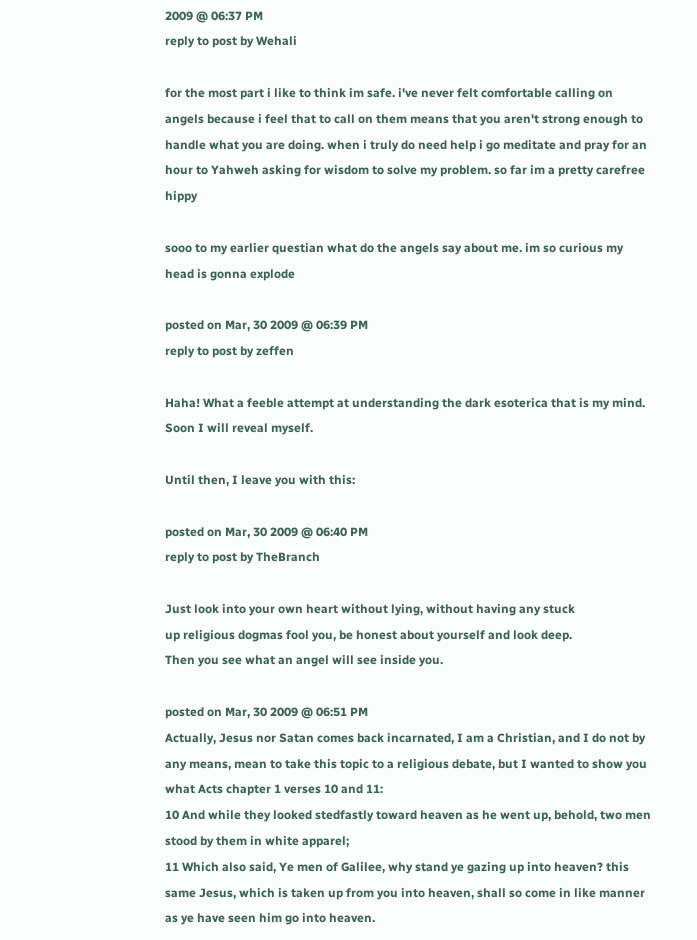2009 @ 06:37 PM
reply to post by Wehali

for the most part i like to think im safe. i've never felt comfortable calling on angels because i feel that to call on them means that you aren't strong enough to handle what you are doing. when i truly do need help i go meditate and pray for an hour to Yahweh asking for wisdom to solve my problem. so far im a pretty carefree hippy

sooo to my earlier questian what do the angels say about me. im so curious my head is gonna explode

posted on Mar, 30 2009 @ 06:39 PM
reply to post by zeffen

Haha! What a feeble attempt at understanding the dark esoterica that is my mind. Soon I will reveal myself.

Until then, I leave you with this:

posted on Mar, 30 2009 @ 06:40 PM
reply to post by TheBranch

Just look into your own heart without lying, without having any stuck
up religious dogmas fool you, be honest about yourself and look deep.
Then you see what an angel will see inside you.

posted on Mar, 30 2009 @ 06:51 PM
Actually, Jesus nor Satan comes back incarnated, I am a Christian, and I do not by any means, mean to take this topic to a religious debate, but I wanted to show you what Acts chapter 1 verses 10 and 11:
10 And while they looked stedfastly toward heaven as he went up, behold, two men stood by them in white apparel;
11 Which also said, Ye men of Galilee, why stand ye gazing up into heaven? this same Jesus, which is taken up from you into heaven, shall so come in like manner as ye have seen him go into heaven.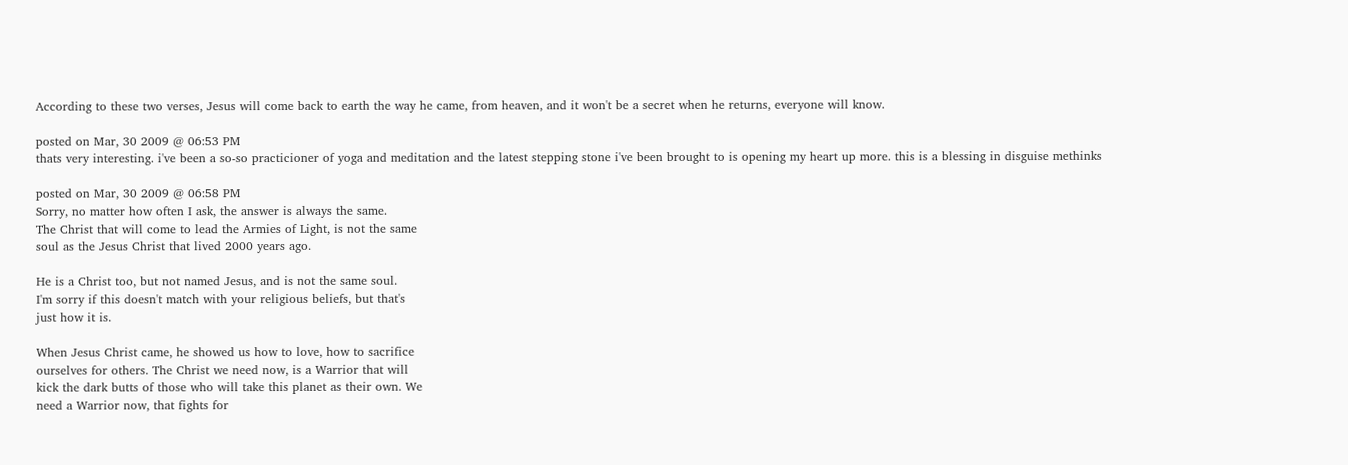According to these two verses, Jesus will come back to earth the way he came, from heaven, and it won't be a secret when he returns, everyone will know.

posted on Mar, 30 2009 @ 06:53 PM
thats very interesting. i've been a so-so practicioner of yoga and meditation and the latest stepping stone i've been brought to is opening my heart up more. this is a blessing in disguise methinks

posted on Mar, 30 2009 @ 06:58 PM
Sorry, no matter how often I ask, the answer is always the same.
The Christ that will come to lead the Armies of Light, is not the same
soul as the Jesus Christ that lived 2000 years ago.

He is a Christ too, but not named Jesus, and is not the same soul.
I'm sorry if this doesn't match with your religious beliefs, but that's
just how it is.

When Jesus Christ came, he showed us how to love, how to sacrifice
ourselves for others. The Christ we need now, is a Warrior that will
kick the dark butts of those who will take this planet as their own. We
need a Warrior now, that fights for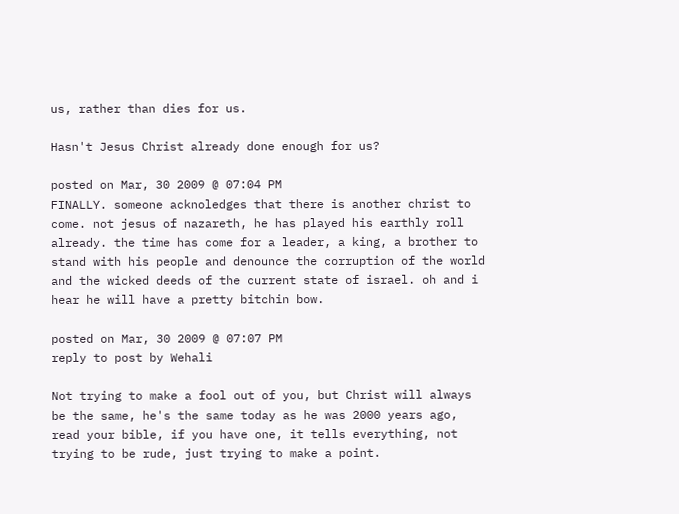us, rather than dies for us.

Hasn't Jesus Christ already done enough for us?

posted on Mar, 30 2009 @ 07:04 PM
FINALLY. someone acknoledges that there is another christ to come. not jesus of nazareth, he has played his earthly roll already. the time has come for a leader, a king, a brother to stand with his people and denounce the corruption of the world and the wicked deeds of the current state of israel. oh and i hear he will have a pretty bitchin bow.

posted on Mar, 30 2009 @ 07:07 PM
reply to post by Wehali

Not trying to make a fool out of you, but Christ will always be the same, he's the same today as he was 2000 years ago, read your bible, if you have one, it tells everything, not trying to be rude, just trying to make a point.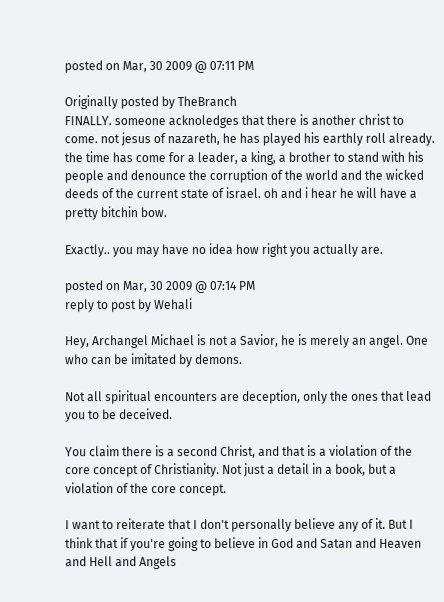posted on Mar, 30 2009 @ 07:11 PM

Originally posted by TheBranch
FINALLY. someone acknoledges that there is another christ to come. not jesus of nazareth, he has played his earthly roll already. the time has come for a leader, a king, a brother to stand with his people and denounce the corruption of the world and the wicked deeds of the current state of israel. oh and i hear he will have a pretty bitchin bow.

Exactly.. you may have no idea how right you actually are.

posted on Mar, 30 2009 @ 07:14 PM
reply to post by Wehali

Hey, Archangel Michael is not a Savior, he is merely an angel. One who can be imitated by demons.

Not all spiritual encounters are deception, only the ones that lead you to be deceived.

You claim there is a second Christ, and that is a violation of the core concept of Christianity. Not just a detail in a book, but a violation of the core concept.

I want to reiterate that I don't personally believe any of it. But I think that if you're going to believe in God and Satan and Heaven and Hell and Angels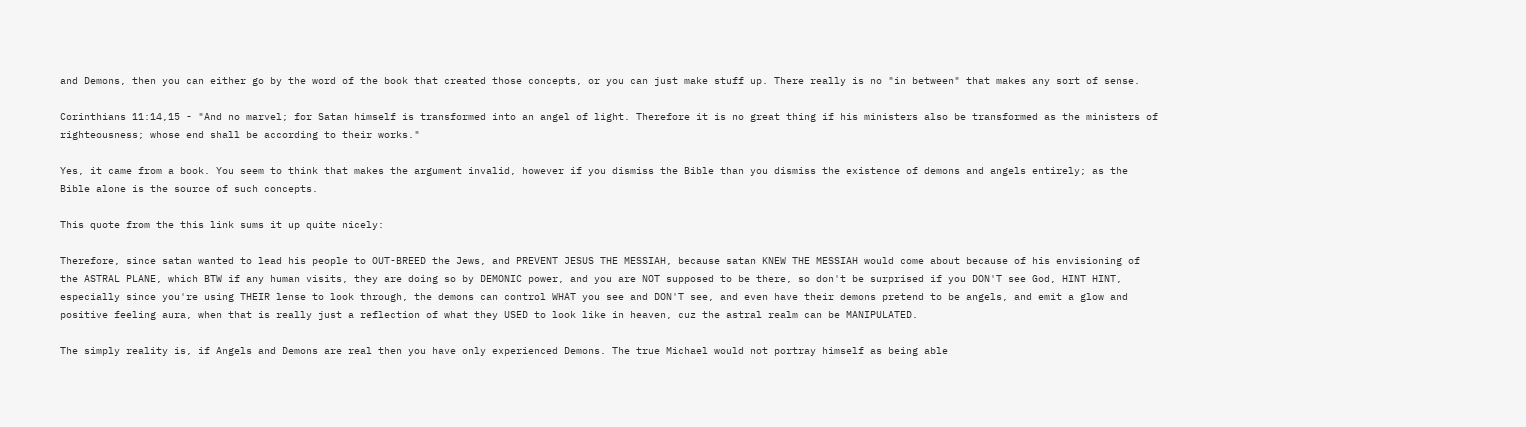and Demons, then you can either go by the word of the book that created those concepts, or you can just make stuff up. There really is no "in between" that makes any sort of sense.

Corinthians 11:14,15 - "And no marvel; for Satan himself is transformed into an angel of light. Therefore it is no great thing if his ministers also be transformed as the ministers of righteousness; whose end shall be according to their works."

Yes, it came from a book. You seem to think that makes the argument invalid, however if you dismiss the Bible than you dismiss the existence of demons and angels entirely; as the Bible alone is the source of such concepts.

This quote from the this link sums it up quite nicely:

Therefore, since satan wanted to lead his people to OUT-BREED the Jews, and PREVENT JESUS THE MESSIAH, because satan KNEW THE MESSIAH would come about because of his envisioning of the ASTRAL PLANE, which BTW if any human visits, they are doing so by DEMONIC power, and you are NOT supposed to be there, so don't be surprised if you DON'T see God, HINT HINT, especially since you're using THEIR lense to look through, the demons can control WHAT you see and DON'T see, and even have their demons pretend to be angels, and emit a glow and positive feeling aura, when that is really just a reflection of what they USED to look like in heaven, cuz the astral realm can be MANIPULATED.

The simply reality is, if Angels and Demons are real then you have only experienced Demons. The true Michael would not portray himself as being able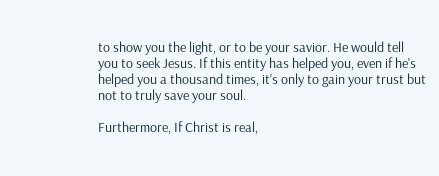to show you the light, or to be your savior. He would tell you to seek Jesus. If this entity has helped you, even if he's helped you a thousand times, it's only to gain your trust but not to truly save your soul.

Furthermore, If Christ is real,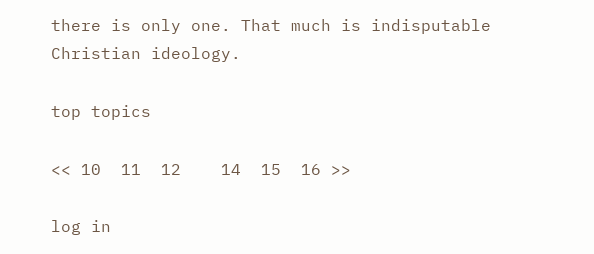there is only one. That much is indisputable Christian ideology.

top topics

<< 10  11  12    14  15  16 >>

log in